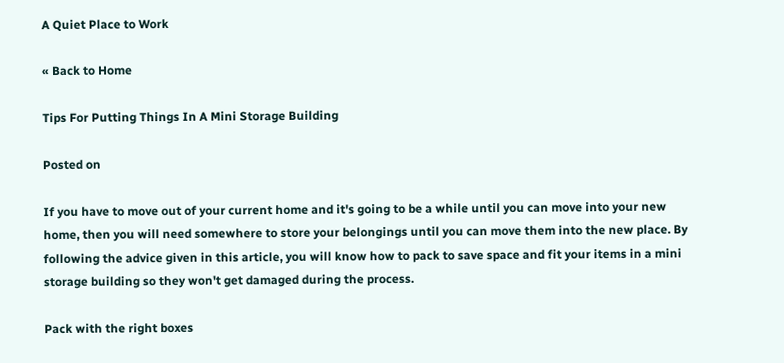A Quiet Place to Work

« Back to Home

Tips For Putting Things In A Mini Storage Building

Posted on

If you have to move out of your current home and it's going to be a while until you can move into your new home, then you will need somewhere to store your belongings until you can move them into the new place. By following the advice given in this article, you will know how to pack to save space and fit your items in a mini storage building so they won't get damaged during the process.

Pack with the right boxes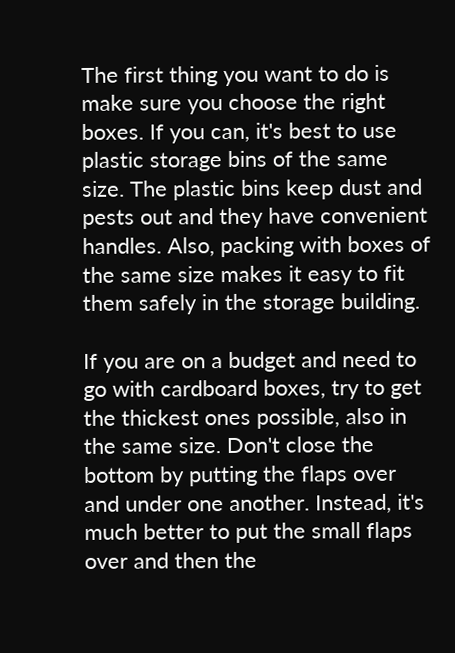The first thing you want to do is make sure you choose the right boxes. If you can, it's best to use plastic storage bins of the same size. The plastic bins keep dust and pests out and they have convenient handles. Also, packing with boxes of the same size makes it easy to fit them safely in the storage building.

If you are on a budget and need to go with cardboard boxes, try to get the thickest ones possible, also in the same size. Don't close the bottom by putting the flaps over and under one another. Instead, it's much better to put the small flaps over and then the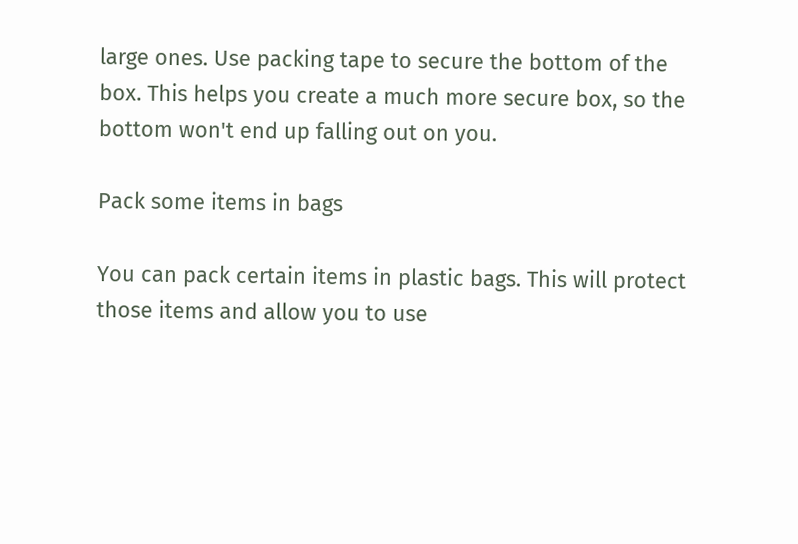large ones. Use packing tape to secure the bottom of the box. This helps you create a much more secure box, so the bottom won't end up falling out on you.

Pack some items in bags

You can pack certain items in plastic bags. This will protect those items and allow you to use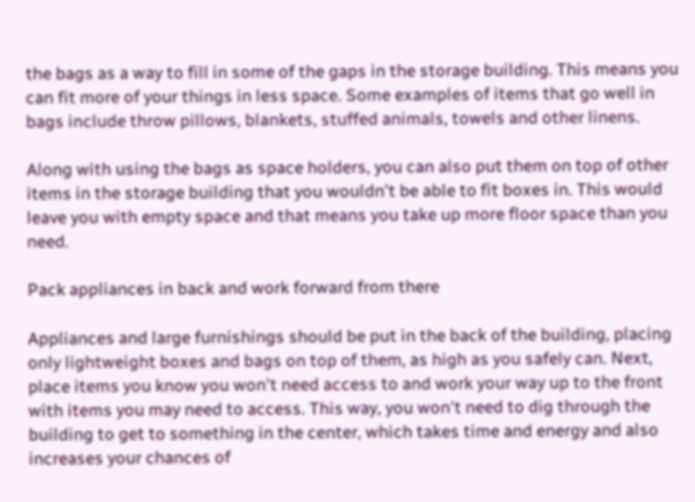the bags as a way to fill in some of the gaps in the storage building. This means you can fit more of your things in less space. Some examples of items that go well in bags include throw pillows, blankets, stuffed animals, towels and other linens.

Along with using the bags as space holders, you can also put them on top of other items in the storage building that you wouldn't be able to fit boxes in. This would leave you with empty space and that means you take up more floor space than you need.

Pack appliances in back and work forward from there

Appliances and large furnishings should be put in the back of the building, placing only lightweight boxes and bags on top of them, as high as you safely can. Next, place items you know you won't need access to and work your way up to the front with items you may need to access. This way, you won't need to dig through the building to get to something in the center, which takes time and energy and also increases your chances of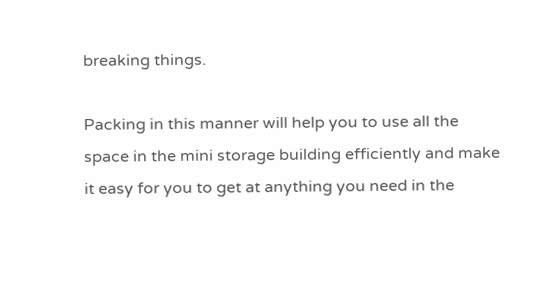breaking things.

Packing in this manner will help you to use all the space in the mini storage building efficiently and make it easy for you to get at anything you need in the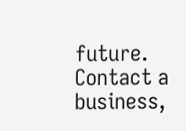future. Contact a business,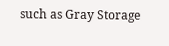such as Gray Storage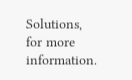Solutions, for more information.